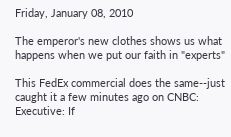Friday, January 08, 2010

The emperor's new clothes shows us what happens when we put our faith in "experts"

This FedEx commercial does the same--just caught it a few minutes ago on CNBC:
Executive: If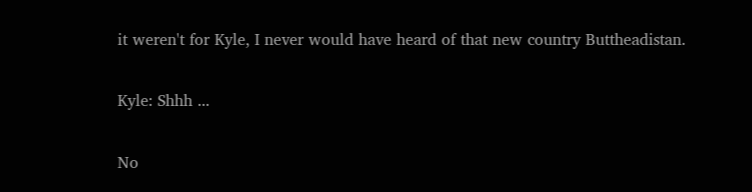it weren't for Kyle, I never would have heard of that new country Buttheadistan.

Kyle: Shhh ...

No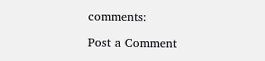comments:

Post a Comment